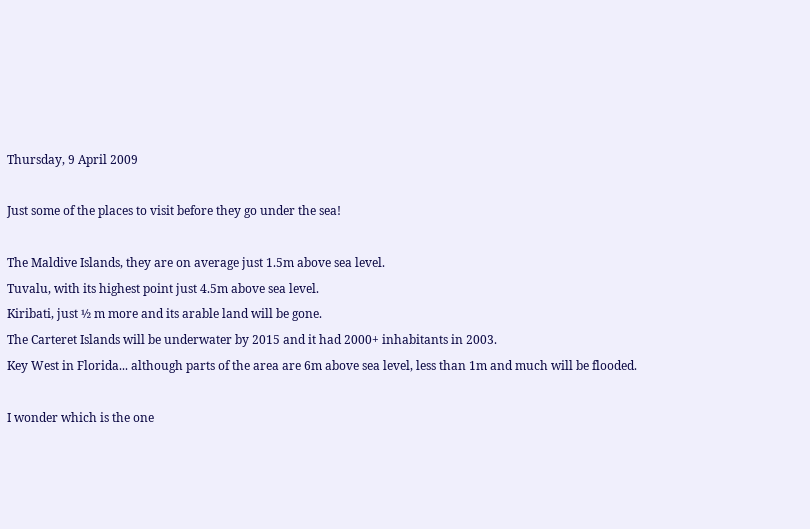Thursday, 9 April 2009

Just some of the places to visit before they go under the sea!

The Maldive Islands, they are on average just 1.5m above sea level.
Tuvalu, with its highest point just 4.5m above sea level.
Kiribati, just ½ m more and its arable land will be gone.
The Carteret Islands will be underwater by 2015 and it had 2000+ inhabitants in 2003.
Key West in Florida... although parts of the area are 6m above sea level, less than 1m and much will be flooded.

I wonder which is the one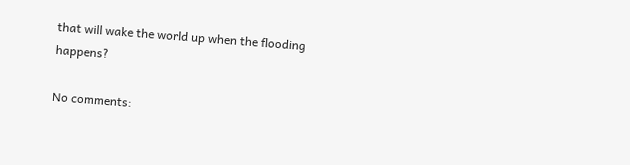that will wake the world up when the flooding happens?

No comments: